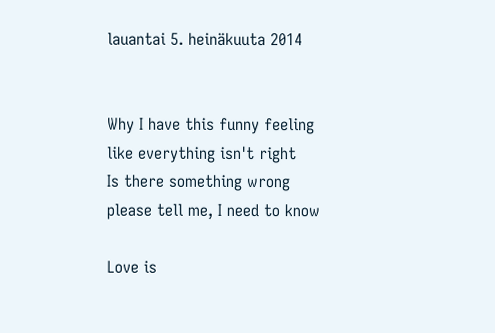lauantai 5. heinäkuuta 2014


Why I have this funny feeling
like everything isn't right
Is there something wrong
please tell me, I need to know

Love is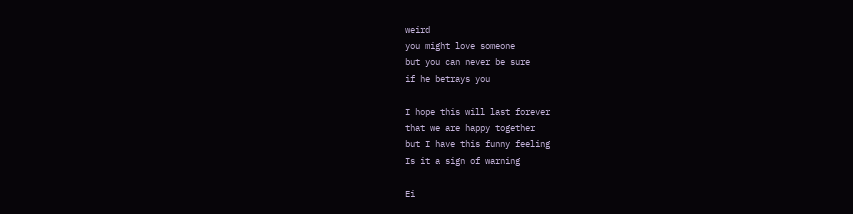weird
you might love someone
but you can never be sure
if he betrays you

I hope this will last forever
that we are happy together
but I have this funny feeling
Is it a sign of warning

Ei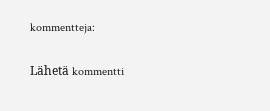kommentteja:

Lähetä kommentti